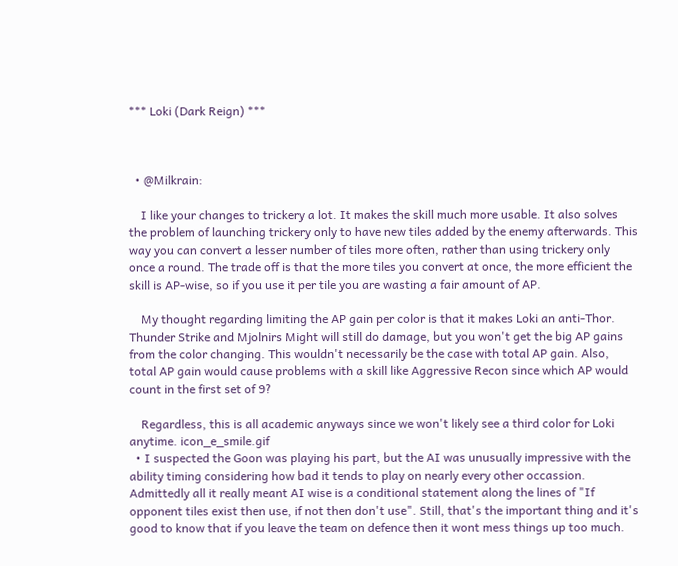*** Loki (Dark Reign) ***



  • @Milkrain:

    I like your changes to trickery a lot. It makes the skill much more usable. It also solves the problem of launching trickery only to have new tiles added by the enemy afterwards. This way you can convert a lesser number of tiles more often, rather than using trickery only once a round. The trade off is that the more tiles you convert at once, the more efficient the skill is AP-wise, so if you use it per tile you are wasting a fair amount of AP.

    My thought regarding limiting the AP gain per color is that it makes Loki an anti-Thor. Thunder Strike and Mjolnirs Might will still do damage, but you won't get the big AP gains from the color changing. This wouldn't necessarily be the case with total AP gain. Also, total AP gain would cause problems with a skill like Aggressive Recon since which AP would count in the first set of 9?

    Regardless, this is all academic anyways since we won't likely see a third color for Loki anytime. icon_e_smile.gif
  • I suspected the Goon was playing his part, but the AI was unusually impressive with the ability timing considering how bad it tends to play on nearly every other occassion. Admittedly all it really meant AI wise is a conditional statement along the lines of "If opponent tiles exist then use, if not then don't use". Still, that's the important thing and it's good to know that if you leave the team on defence then it wont mess things up too much.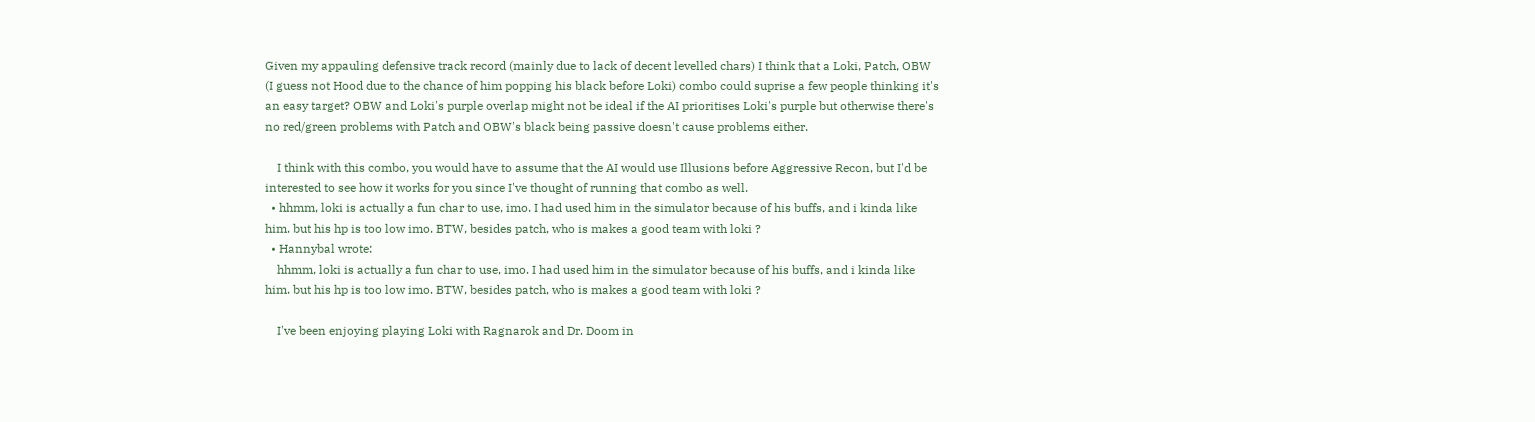Given my appauling defensive track record (mainly due to lack of decent levelled chars) I think that a Loki, Patch, OBW (I guess not Hood due to the chance of him popping his black before Loki) combo could suprise a few people thinking it's an easy target? OBW and Loki's purple overlap might not be ideal if the AI prioritises Loki's purple but otherwise there's no red/green problems with Patch and OBW's black being passive doesn't cause problems either.

    I think with this combo, you would have to assume that the AI would use Illusions before Aggressive Recon, but I'd be interested to see how it works for you since I've thought of running that combo as well.
  • hhmm, loki is actually a fun char to use, imo. I had used him in the simulator because of his buffs, and i kinda like him. but his hp is too low imo. BTW, besides patch, who is makes a good team with loki ?
  • Hannybal wrote:
    hhmm, loki is actually a fun char to use, imo. I had used him in the simulator because of his buffs, and i kinda like him. but his hp is too low imo. BTW, besides patch, who is makes a good team with loki ?

    I've been enjoying playing Loki with Ragnarok and Dr. Doom in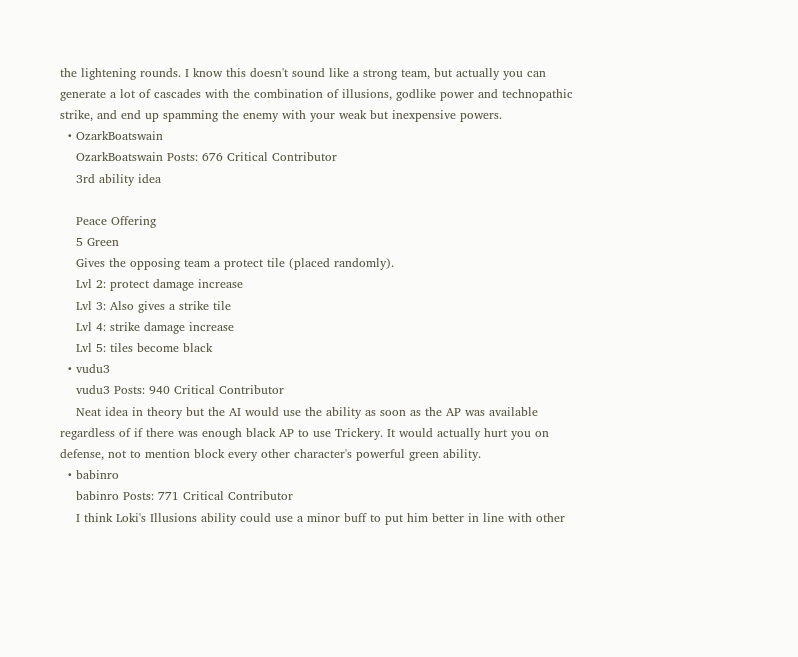the lightening rounds. I know this doesn't sound like a strong team, but actually you can generate a lot of cascades with the combination of illusions, godlike power and technopathic strike, and end up spamming the enemy with your weak but inexpensive powers.
  • OzarkBoatswain
    OzarkBoatswain Posts: 676 Critical Contributor
    3rd ability idea

    Peace Offering
    5 Green
    Gives the opposing team a protect tile (placed randomly).
    Lvl 2: protect damage increase
    Lvl 3: Also gives a strike tile
    Lvl 4: strike damage increase
    Lvl 5: tiles become black
  • vudu3
    vudu3 Posts: 940 Critical Contributor
    Neat idea in theory but the AI would use the ability as soon as the AP was available regardless of if there was enough black AP to use Trickery. It would actually hurt you on defense, not to mention block every other character's powerful green ability.
  • babinro
    babinro Posts: 771 Critical Contributor
    I think Loki's Illusions ability could use a minor buff to put him better in line with other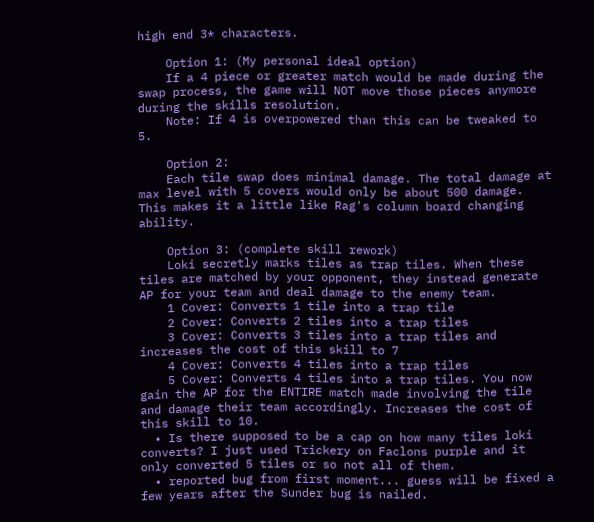high end 3* characters.

    Option 1: (My personal ideal option)
    If a 4 piece or greater match would be made during the swap process, the game will NOT move those pieces anymore during the skills resolution.
    Note: If 4 is overpowered than this can be tweaked to 5.

    Option 2:
    Each tile swap does minimal damage. The total damage at max level with 5 covers would only be about 500 damage. This makes it a little like Rag's column board changing ability.

    Option 3: (complete skill rework)
    Loki secretly marks tiles as trap tiles. When these tiles are matched by your opponent, they instead generate AP for your team and deal damage to the enemy team.
    1 Cover: Converts 1 tile into a trap tile
    2 Cover: Converts 2 tiles into a trap tiles
    3 Cover: Converts 3 tiles into a trap tiles and increases the cost of this skill to 7
    4 Cover: Converts 4 tiles into a trap tiles
    5 Cover: Converts 4 tiles into a trap tiles. You now gain the AP for the ENTIRE match made involving the tile and damage their team accordingly. Increases the cost of this skill to 10.
  • Is there supposed to be a cap on how many tiles loki converts? I just used Trickery on Faclons purple and it only converted 5 tiles or so not all of them.
  • reported bug from first moment... guess will be fixed a few years after the Sunder bug is nailed.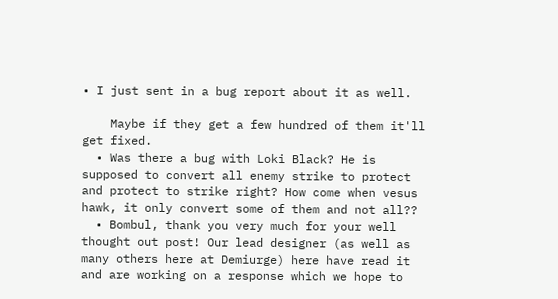• I just sent in a bug report about it as well.

    Maybe if they get a few hundred of them it'll get fixed.
  • Was there a bug with Loki Black? He is supposed to convert all enemy strike to protect and protect to strike right? How come when vesus hawk, it only convert some of them and not all??
  • Bombul, thank you very much for your well thought out post! Our lead designer (as well as many others here at Demiurge) here have read it and are working on a response which we hope to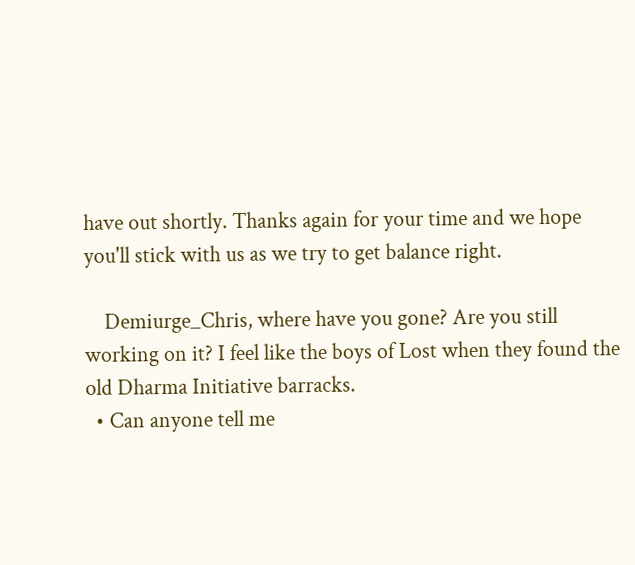have out shortly. Thanks again for your time and we hope you'll stick with us as we try to get balance right.

    Demiurge_Chris, where have you gone? Are you still working on it? I feel like the boys of Lost when they found the old Dharma Initiative barracks.
  • Can anyone tell me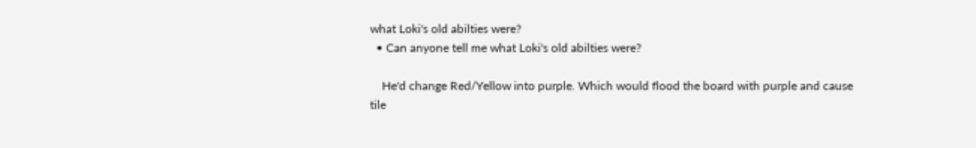what Loki's old abilties were?
  • Can anyone tell me what Loki's old abilties were?

    He'd change Red/Yellow into purple. Which would flood the board with purple and cause tile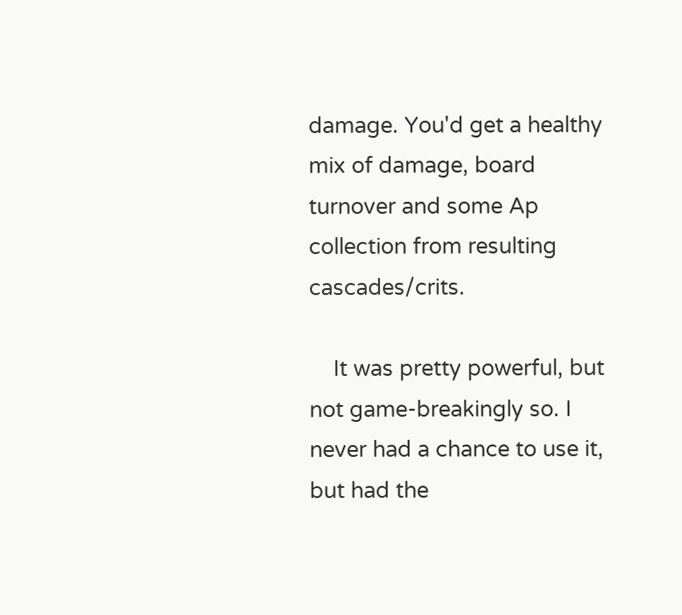damage. You'd get a healthy mix of damage, board turnover and some Ap collection from resulting cascades/crits.

    It was pretty powerful, but not game-breakingly so. I never had a chance to use it, but had the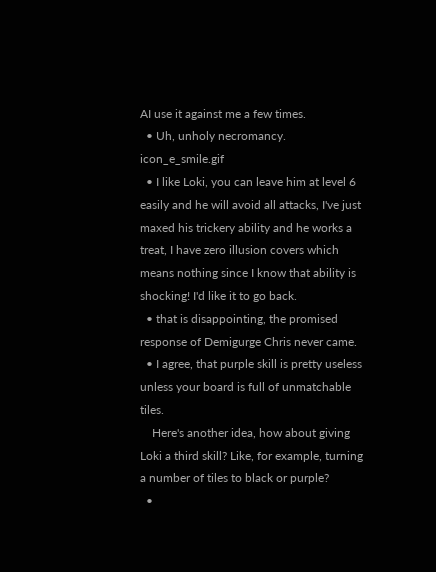AI use it against me a few times.
  • Uh, unholy necromancy. icon_e_smile.gif
  • I like Loki, you can leave him at level 6 easily and he will avoid all attacks, I've just maxed his trickery ability and he works a treat, I have zero illusion covers which means nothing since I know that ability is shocking! I'd like it to go back.
  • that is disappointing, the promised response of Demigurge Chris never came.
  • I agree, that purple skill is pretty useless unless your board is full of unmatchable tiles.
    Here's another idea, how about giving Loki a third skill? Like, for example, turning a number of tiles to black or purple?
  •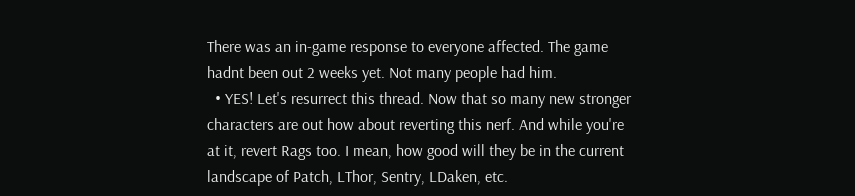There was an in-game response to everyone affected. The game hadnt been out 2 weeks yet. Not many people had him.
  • YES! Let's resurrect this thread. Now that so many new stronger characters are out how about reverting this nerf. And while you're at it, revert Rags too. I mean, how good will they be in the current landscape of Patch, LThor, Sentry, LDaken, etc.